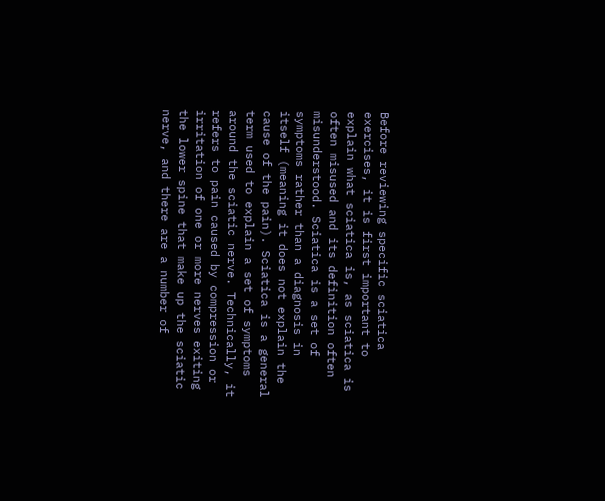Before reviewing specific sciatica exercises, it is first important to explain what sciatica is, as sciatica is often misused and its definition often misunderstood. Sciatica is a set of symptoms rather than a diagnosis in itself (meaning it does not explain the cause of the pain). Sciatica is a general term used to explain a set of symptoms around the sciatic nerve. Technically, it refers to pain caused by compression or irritation of one or more nerves exiting the lower spine that make up the sciatic nerve, and there are a number of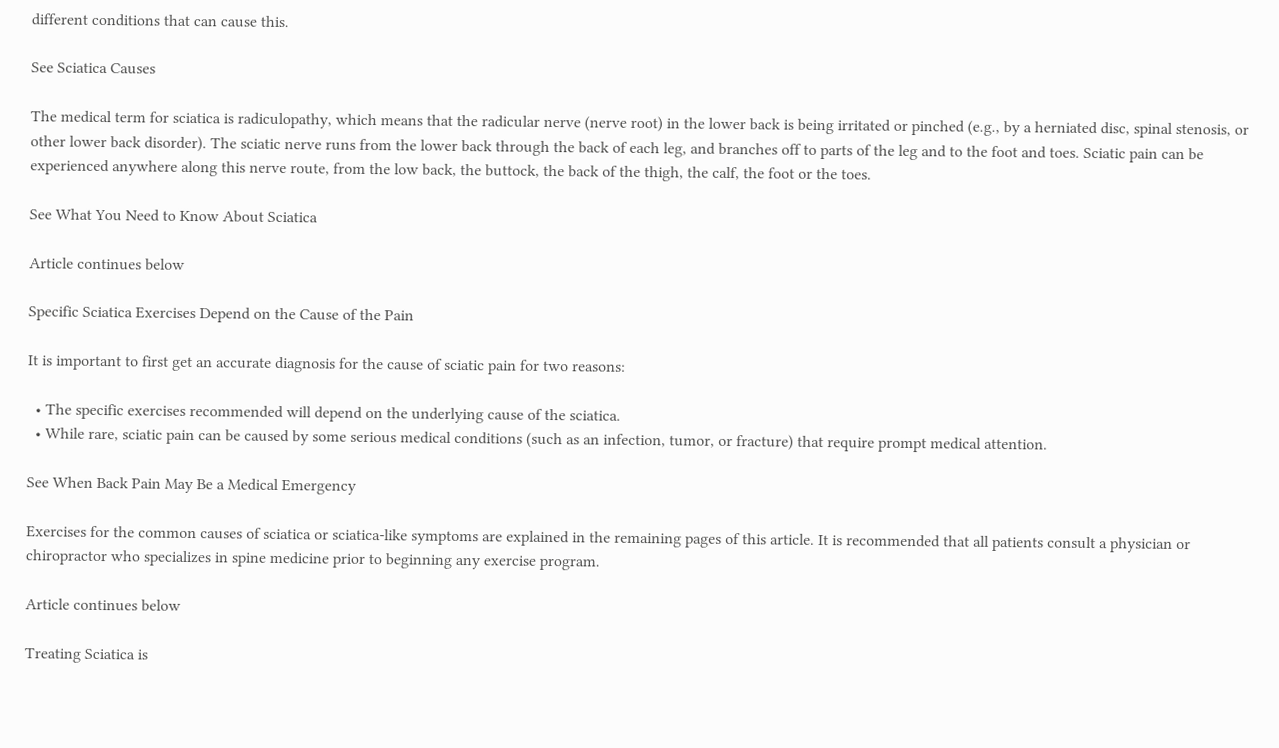different conditions that can cause this.

See Sciatica Causes

The medical term for sciatica is radiculopathy, which means that the radicular nerve (nerve root) in the lower back is being irritated or pinched (e.g., by a herniated disc, spinal stenosis, or other lower back disorder). The sciatic nerve runs from the lower back through the back of each leg, and branches off to parts of the leg and to the foot and toes. Sciatic pain can be experienced anywhere along this nerve route, from the low back, the buttock, the back of the thigh, the calf, the foot or the toes.

See What You Need to Know About Sciatica

Article continues below

Specific Sciatica Exercises Depend on the Cause of the Pain

It is important to first get an accurate diagnosis for the cause of sciatic pain for two reasons:

  • The specific exercises recommended will depend on the underlying cause of the sciatica.
  • While rare, sciatic pain can be caused by some serious medical conditions (such as an infection, tumor, or fracture) that require prompt medical attention.

See When Back Pain May Be a Medical Emergency

Exercises for the common causes of sciatica or sciatica-like symptoms are explained in the remaining pages of this article. It is recommended that all patients consult a physician or chiropractor who specializes in spine medicine prior to beginning any exercise program.

Article continues below

Treating Sciatica is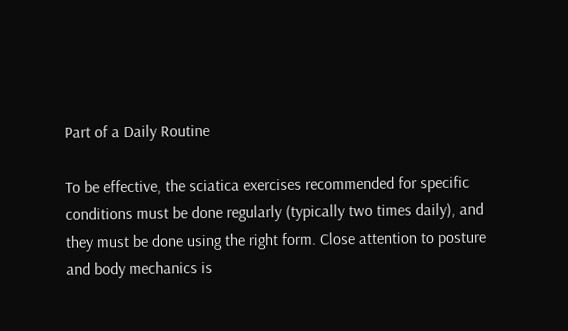Part of a Daily Routine

To be effective, the sciatica exercises recommended for specific conditions must be done regularly (typically two times daily), and they must be done using the right form. Close attention to posture and body mechanics is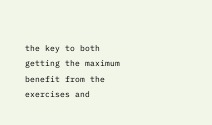the key to both getting the maximum benefit from the exercises and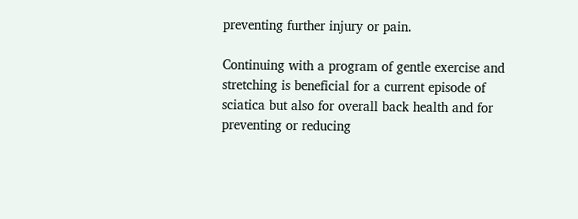preventing further injury or pain.

Continuing with a program of gentle exercise and stretching is beneficial for a current episode of sciatica but also for overall back health and for preventing or reducing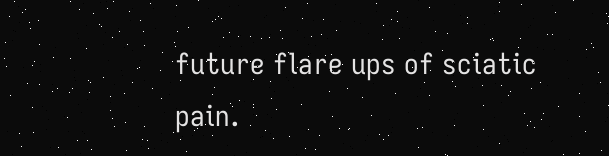future flare ups of sciatic pain.